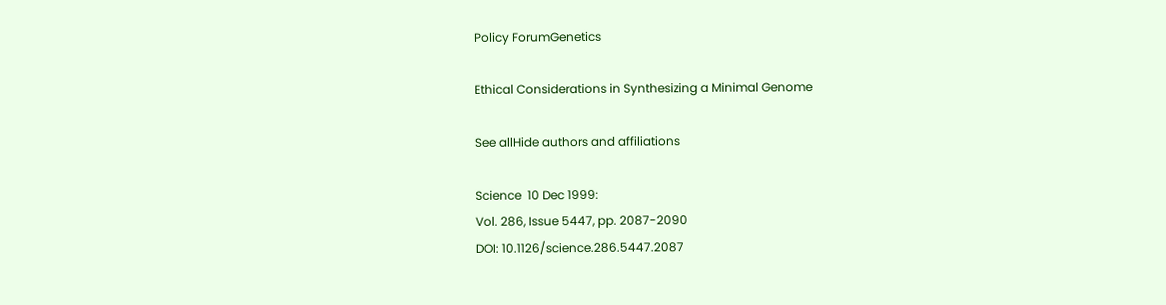Policy ForumGenetics

Ethical Considerations in Synthesizing a Minimal Genome

See allHide authors and affiliations

Science  10 Dec 1999:
Vol. 286, Issue 5447, pp. 2087-2090
DOI: 10.1126/science.286.5447.2087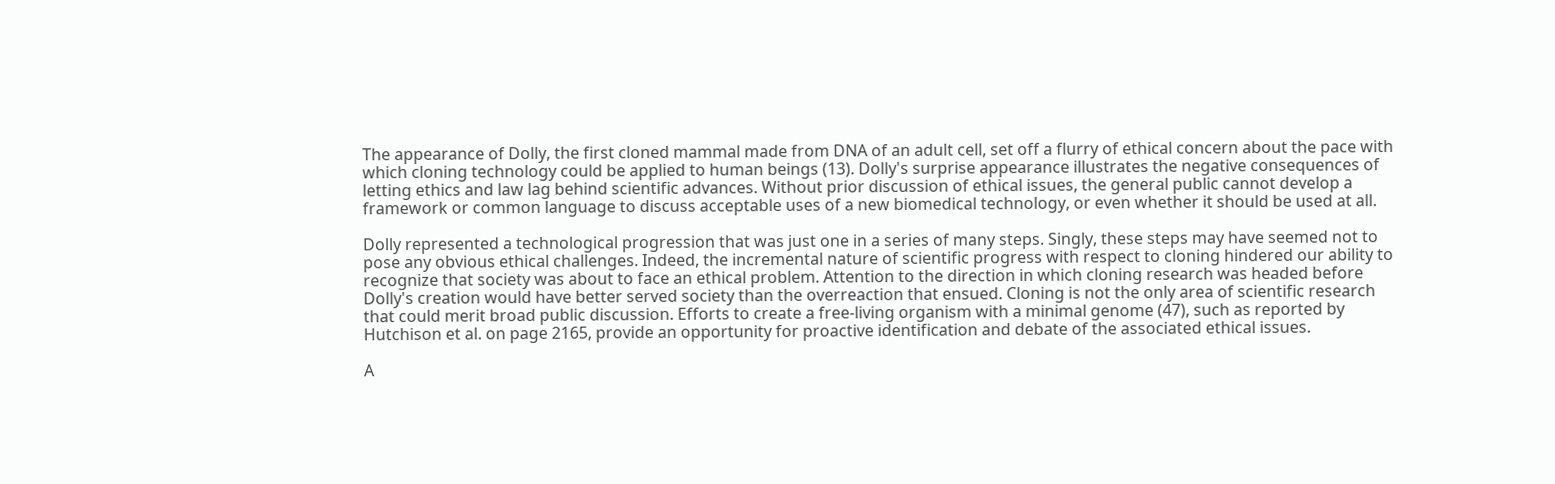The appearance of Dolly, the first cloned mammal made from DNA of an adult cell, set off a flurry of ethical concern about the pace with which cloning technology could be applied to human beings (13). Dolly's surprise appearance illustrates the negative consequences of letting ethics and law lag behind scientific advances. Without prior discussion of ethical issues, the general public cannot develop a framework or common language to discuss acceptable uses of a new biomedical technology, or even whether it should be used at all.

Dolly represented a technological progression that was just one in a series of many steps. Singly, these steps may have seemed not to pose any obvious ethical challenges. Indeed, the incremental nature of scientific progress with respect to cloning hindered our ability to recognize that society was about to face an ethical problem. Attention to the direction in which cloning research was headed before Dolly's creation would have better served society than the overreaction that ensued. Cloning is not the only area of scientific research that could merit broad public discussion. Efforts to create a free-living organism with a minimal genome (47), such as reported by Hutchison et al. on page 2165, provide an opportunity for proactive identification and debate of the associated ethical issues.

A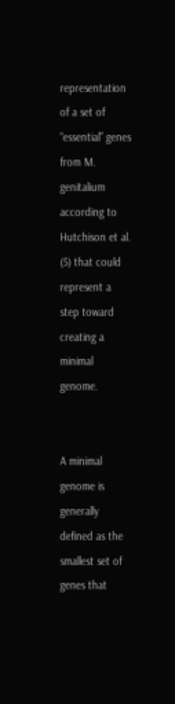representation of a set of “essential” genes from M. genitalium according to Hutchison et al. (5) that could represent a step toward creating a minimal genome.


A minimal genome is generally defined as the smallest set of genes that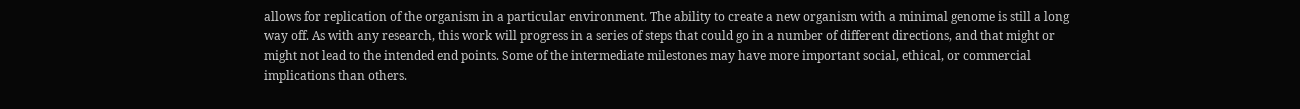allows for replication of the organism in a particular environment. The ability to create a new organism with a minimal genome is still a long way off. As with any research, this work will progress in a series of steps that could go in a number of different directions, and that might or might not lead to the intended end points. Some of the intermediate milestones may have more important social, ethical, or commercial implications than others.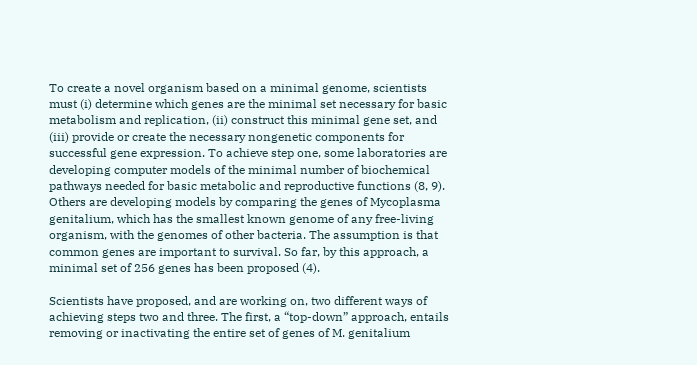To create a novel organism based on a minimal genome, scientists must (i) determine which genes are the minimal set necessary for basic metabolism and replication, (ii) construct this minimal gene set, and (iii) provide or create the necessary nongenetic components for successful gene expression. To achieve step one, some laboratories are developing computer models of the minimal number of biochemical pathways needed for basic metabolic and reproductive functions (8, 9). Others are developing models by comparing the genes of Mycoplasma genitalium, which has the smallest known genome of any free-living organism, with the genomes of other bacteria. The assumption is that common genes are important to survival. So far, by this approach, a minimal set of 256 genes has been proposed (4).

Scientists have proposed, and are working on, two different ways of achieving steps two and three. The first, a “top-down” approach, entails removing or inactivating the entire set of genes of M. genitalium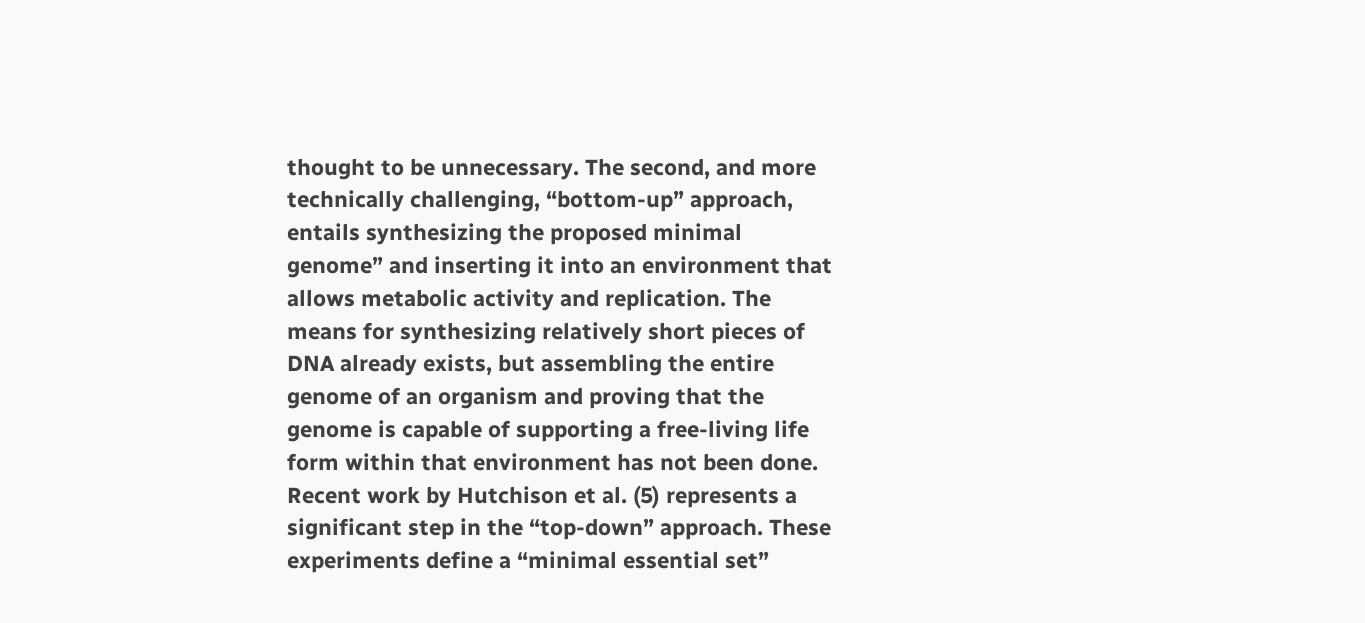thought to be unnecessary. The second, and more technically challenging, “bottom-up” approach, entails synthesizing the proposed minimal genome” and inserting it into an environment that allows metabolic activity and replication. The means for synthesizing relatively short pieces of DNA already exists, but assembling the entire genome of an organism and proving that the genome is capable of supporting a free-living life form within that environment has not been done. Recent work by Hutchison et al. (5) represents a significant step in the “top-down” approach. These experiments define a “minimal essential set”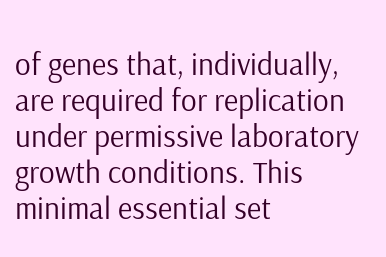of genes that, individually, are required for replication under permissive laboratory growth conditions. This minimal essential set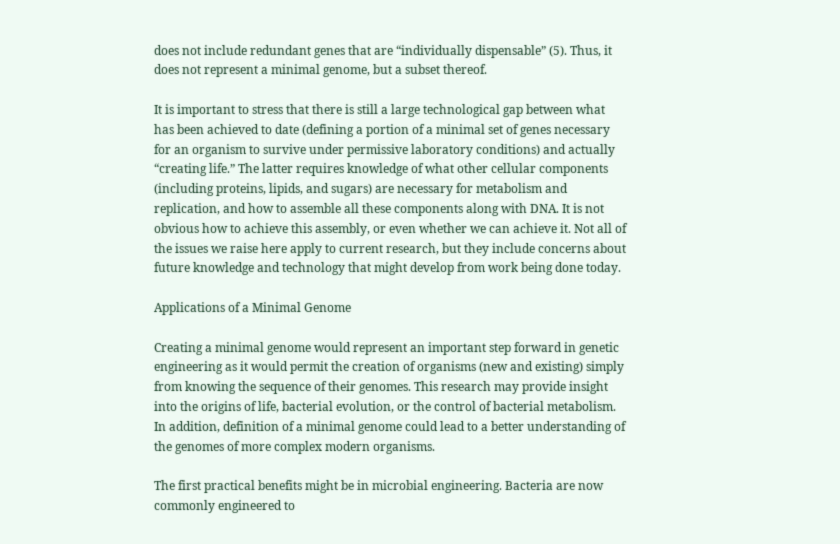does not include redundant genes that are “individually dispensable” (5). Thus, it does not represent a minimal genome, but a subset thereof.

It is important to stress that there is still a large technological gap between what has been achieved to date (defining a portion of a minimal set of genes necessary for an organism to survive under permissive laboratory conditions) and actually “creating life.” The latter requires knowledge of what other cellular components (including proteins, lipids, and sugars) are necessary for metabolism and replication, and how to assemble all these components along with DNA. It is not obvious how to achieve this assembly, or even whether we can achieve it. Not all of the issues we raise here apply to current research, but they include concerns about future knowledge and technology that might develop from work being done today.

Applications of a Minimal Genome

Creating a minimal genome would represent an important step forward in genetic engineering as it would permit the creation of organisms (new and existing) simply from knowing the sequence of their genomes. This research may provide insight into the origins of life, bacterial evolution, or the control of bacterial metabolism. In addition, definition of a minimal genome could lead to a better understanding of the genomes of more complex modern organisms.

The first practical benefits might be in microbial engineering. Bacteria are now commonly engineered to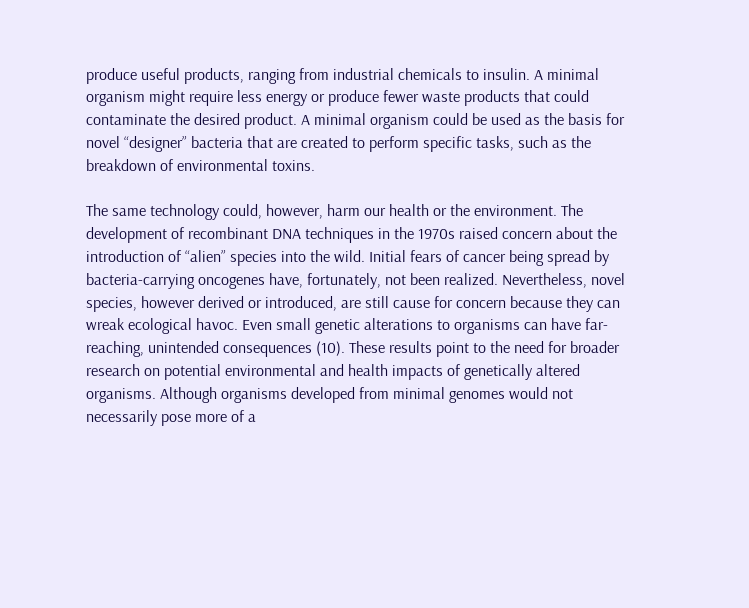produce useful products, ranging from industrial chemicals to insulin. A minimal organism might require less energy or produce fewer waste products that could contaminate the desired product. A minimal organism could be used as the basis for novel “designer” bacteria that are created to perform specific tasks, such as the breakdown of environmental toxins.

The same technology could, however, harm our health or the environment. The development of recombinant DNA techniques in the 1970s raised concern about the introduction of “alien” species into the wild. Initial fears of cancer being spread by bacteria-carrying oncogenes have, fortunately, not been realized. Nevertheless, novel species, however derived or introduced, are still cause for concern because they can wreak ecological havoc. Even small genetic alterations to organisms can have far-reaching, unintended consequences (10). These results point to the need for broader research on potential environmental and health impacts of genetically altered organisms. Although organisms developed from minimal genomes would not necessarily pose more of a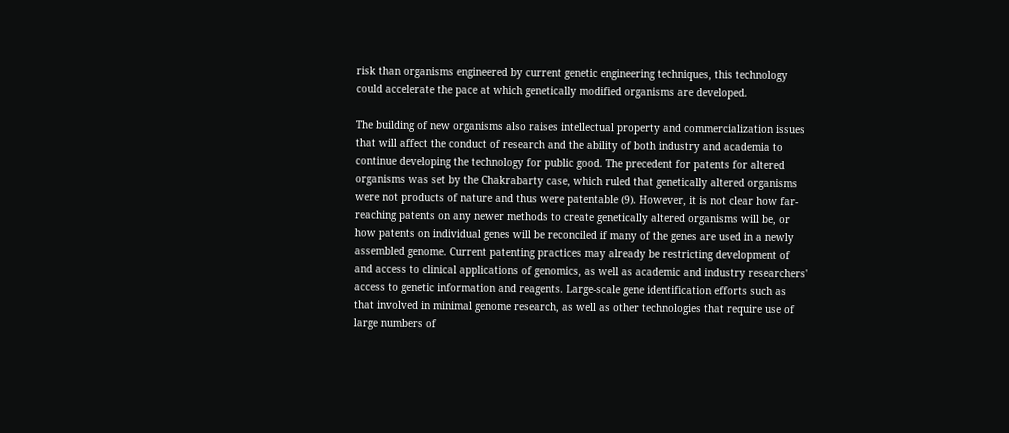risk than organisms engineered by current genetic engineering techniques, this technology could accelerate the pace at which genetically modified organisms are developed.

The building of new organisms also raises intellectual property and commercialization issues that will affect the conduct of research and the ability of both industry and academia to continue developing the technology for public good. The precedent for patents for altered organisms was set by the Chakrabarty case, which ruled that genetically altered organisms were not products of nature and thus were patentable (9). However, it is not clear how far-reaching patents on any newer methods to create genetically altered organisms will be, or how patents on individual genes will be reconciled if many of the genes are used in a newly assembled genome. Current patenting practices may already be restricting development of and access to clinical applications of genomics, as well as academic and industry researchers' access to genetic information and reagents. Large-scale gene identification efforts such as that involved in minimal genome research, as well as other technologies that require use of large numbers of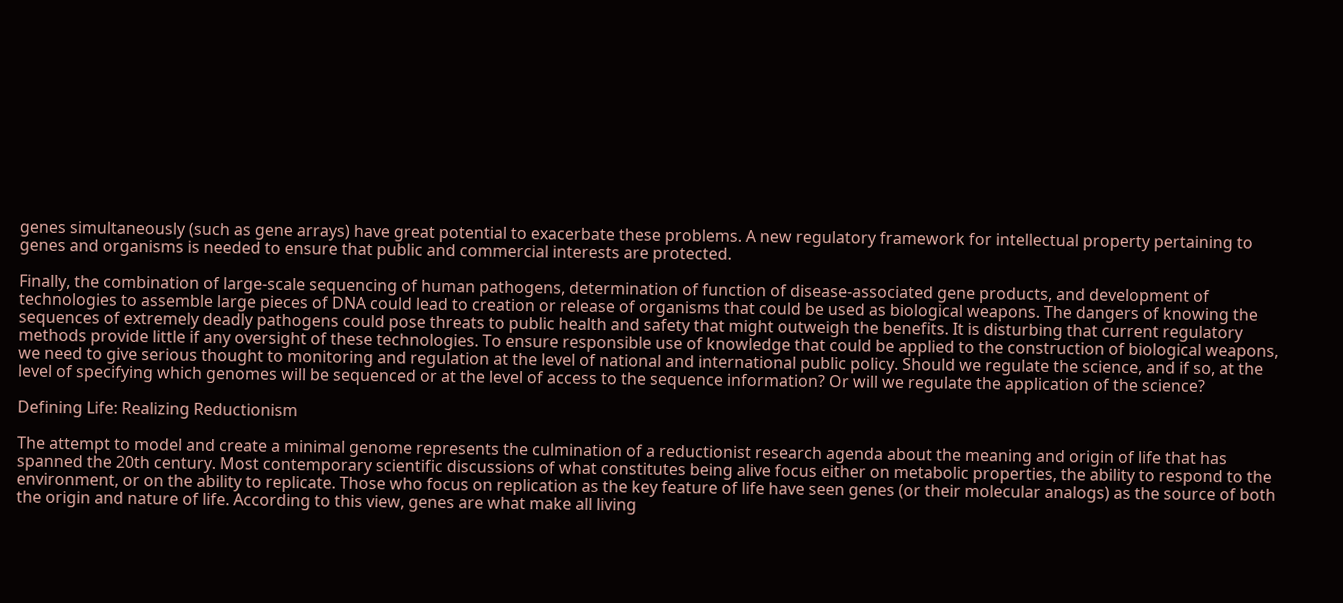genes simultaneously (such as gene arrays) have great potential to exacerbate these problems. A new regulatory framework for intellectual property pertaining to genes and organisms is needed to ensure that public and commercial interests are protected.

Finally, the combination of large-scale sequencing of human pathogens, determination of function of disease-associated gene products, and development of technologies to assemble large pieces of DNA could lead to creation or release of organisms that could be used as biological weapons. The dangers of knowing the sequences of extremely deadly pathogens could pose threats to public health and safety that might outweigh the benefits. It is disturbing that current regulatory methods provide little if any oversight of these technologies. To ensure responsible use of knowledge that could be applied to the construction of biological weapons, we need to give serious thought to monitoring and regulation at the level of national and international public policy. Should we regulate the science, and if so, at the level of specifying which genomes will be sequenced or at the level of access to the sequence information? Or will we regulate the application of the science?

Defining Life: Realizing Reductionism

The attempt to model and create a minimal genome represents the culmination of a reductionist research agenda about the meaning and origin of life that has spanned the 20th century. Most contemporary scientific discussions of what constitutes being alive focus either on metabolic properties, the ability to respond to the environment, or on the ability to replicate. Those who focus on replication as the key feature of life have seen genes (or their molecular analogs) as the source of both the origin and nature of life. According to this view, genes are what make all living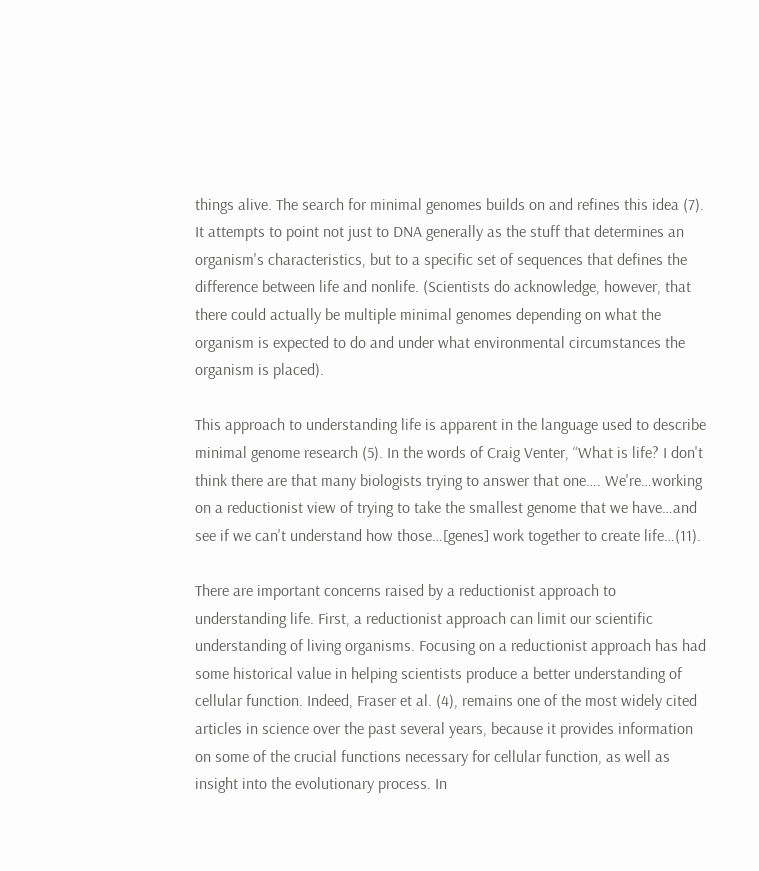things alive. The search for minimal genomes builds on and refines this idea (7). It attempts to point not just to DNA generally as the stuff that determines an organism's characteristics, but to a specific set of sequences that defines the difference between life and nonlife. (Scientists do acknowledge, however, that there could actually be multiple minimal genomes depending on what the organism is expected to do and under what environmental circumstances the organism is placed).

This approach to understanding life is apparent in the language used to describe minimal genome research (5). In the words of Craig Venter, “What is life? I don't think there are that many biologists trying to answer that one…. We're…working on a reductionist view of trying to take the smallest genome that we have…and see if we can't understand how those…[genes] work together to create life…(11).

There are important concerns raised by a reductionist approach to understanding life. First, a reductionist approach can limit our scientific understanding of living organisms. Focusing on a reductionist approach has had some historical value in helping scientists produce a better understanding of cellular function. Indeed, Fraser et al. (4), remains one of the most widely cited articles in science over the past several years, because it provides information on some of the crucial functions necessary for cellular function, as well as insight into the evolutionary process. In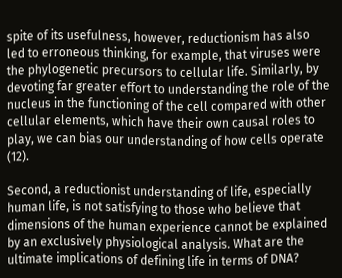spite of its usefulness, however, reductionism has also led to erroneous thinking, for example, that viruses were the phylogenetic precursors to cellular life. Similarly, by devoting far greater effort to understanding the role of the nucleus in the functioning of the cell compared with other cellular elements, which have their own causal roles to play, we can bias our understanding of how cells operate (12).

Second, a reductionist understanding of life, especially human life, is not satisfying to those who believe that dimensions of the human experience cannot be explained by an exclusively physiological analysis. What are the ultimate implications of defining life in terms of DNA?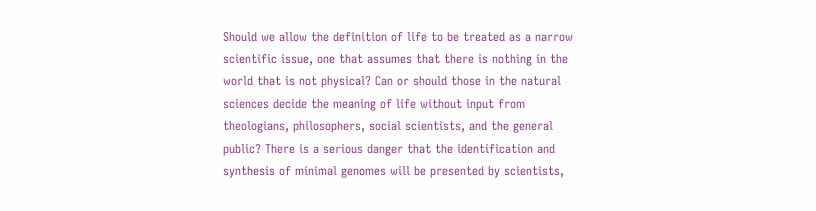Should we allow the definition of life to be treated as a narrow scientific issue, one that assumes that there is nothing in the world that is not physical? Can or should those in the natural sciences decide the meaning of life without input from theologians, philosophers, social scientists, and the general public? There is a serious danger that the identification and synthesis of minimal genomes will be presented by scientists,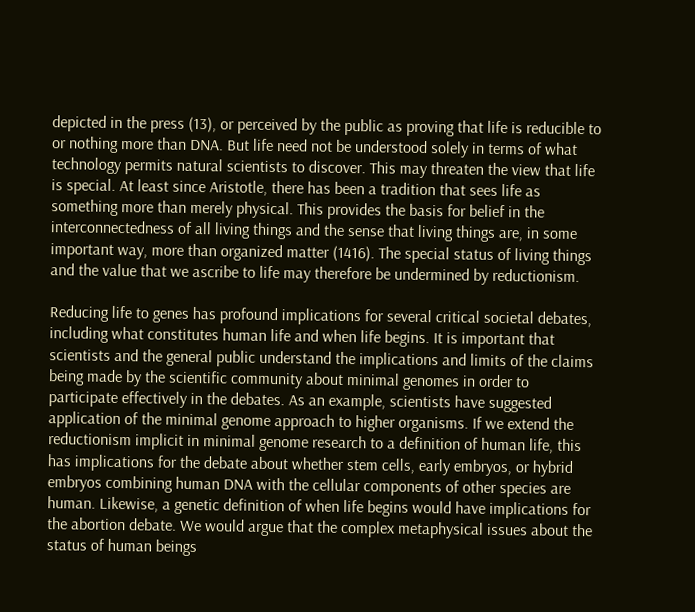depicted in the press (13), or perceived by the public as proving that life is reducible to or nothing more than DNA. But life need not be understood solely in terms of what technology permits natural scientists to discover. This may threaten the view that life is special. At least since Aristotle, there has been a tradition that sees life as something more than merely physical. This provides the basis for belief in the interconnectedness of all living things and the sense that living things are, in some important way, more than organized matter (1416). The special status of living things and the value that we ascribe to life may therefore be undermined by reductionism.

Reducing life to genes has profound implications for several critical societal debates, including what constitutes human life and when life begins. It is important that scientists and the general public understand the implications and limits of the claims being made by the scientific community about minimal genomes in order to participate effectively in the debates. As an example, scientists have suggested application of the minimal genome approach to higher organisms. If we extend the reductionism implicit in minimal genome research to a definition of human life, this has implications for the debate about whether stem cells, early embryos, or hybrid embryos combining human DNA with the cellular components of other species are human. Likewise, a genetic definition of when life begins would have implications for the abortion debate. We would argue that the complex metaphysical issues about the status of human beings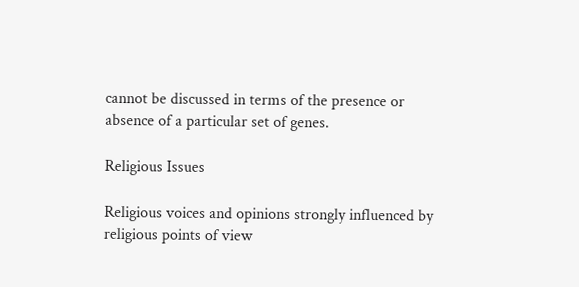cannot be discussed in terms of the presence or absence of a particular set of genes.

Religious Issues

Religious voices and opinions strongly influenced by religious points of view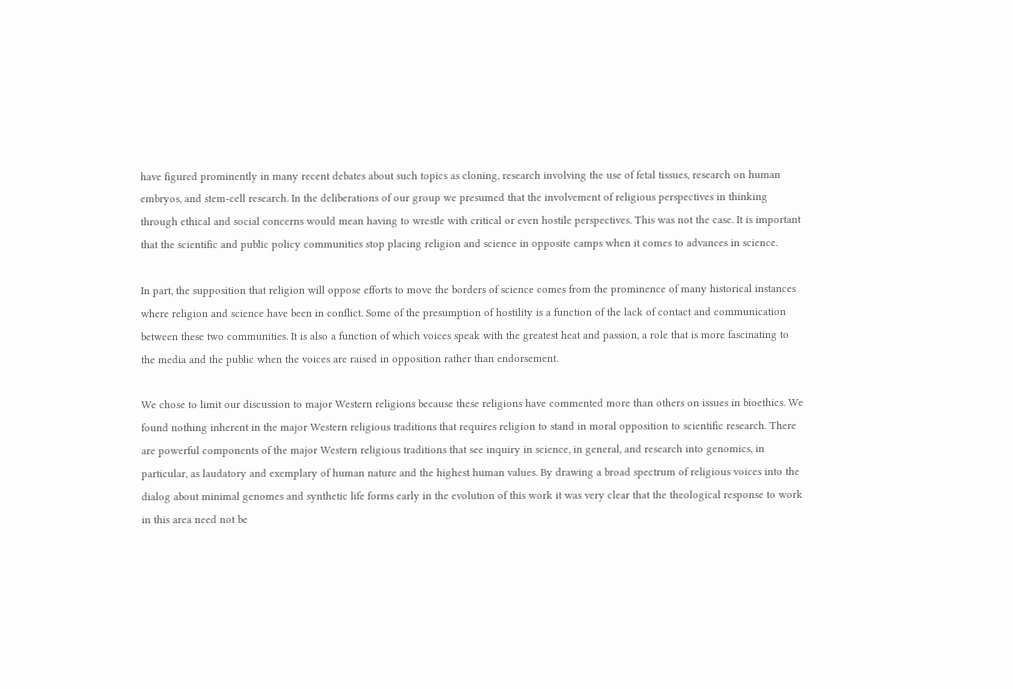have figured prominently in many recent debates about such topics as cloning, research involving the use of fetal tissues, research on human embryos, and stem-cell research. In the deliberations of our group we presumed that the involvement of religious perspectives in thinking through ethical and social concerns would mean having to wrestle with critical or even hostile perspectives. This was not the case. It is important that the scientific and public policy communities stop placing religion and science in opposite camps when it comes to advances in science.

In part, the supposition that religion will oppose efforts to move the borders of science comes from the prominence of many historical instances where religion and science have been in conflict. Some of the presumption of hostility is a function of the lack of contact and communication between these two communities. It is also a function of which voices speak with the greatest heat and passion, a role that is more fascinating to the media and the public when the voices are raised in opposition rather than endorsement.

We chose to limit our discussion to major Western religions because these religions have commented more than others on issues in bioethics. We found nothing inherent in the major Western religious traditions that requires religion to stand in moral opposition to scientific research. There are powerful components of the major Western religious traditions that see inquiry in science, in general, and research into genomics, in particular, as laudatory and exemplary of human nature and the highest human values. By drawing a broad spectrum of religious voices into the dialog about minimal genomes and synthetic life forms early in the evolution of this work it was very clear that the theological response to work in this area need not be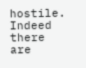hostile. Indeed there are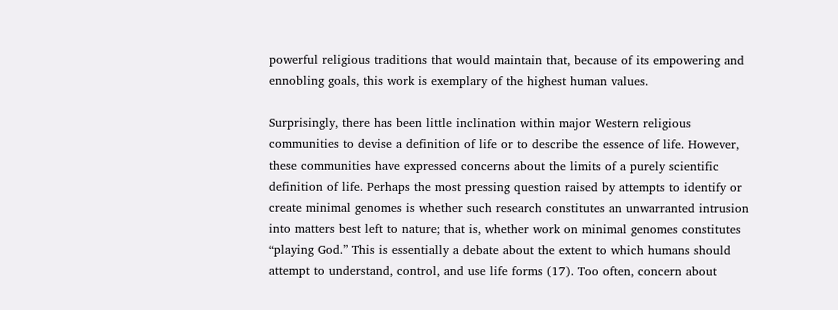powerful religious traditions that would maintain that, because of its empowering and ennobling goals, this work is exemplary of the highest human values.

Surprisingly, there has been little inclination within major Western religious communities to devise a definition of life or to describe the essence of life. However, these communities have expressed concerns about the limits of a purely scientific definition of life. Perhaps the most pressing question raised by attempts to identify or create minimal genomes is whether such research constitutes an unwarranted intrusion into matters best left to nature; that is, whether work on minimal genomes constitutes “playing God.” This is essentially a debate about the extent to which humans should attempt to understand, control, and use life forms (17). Too often, concern about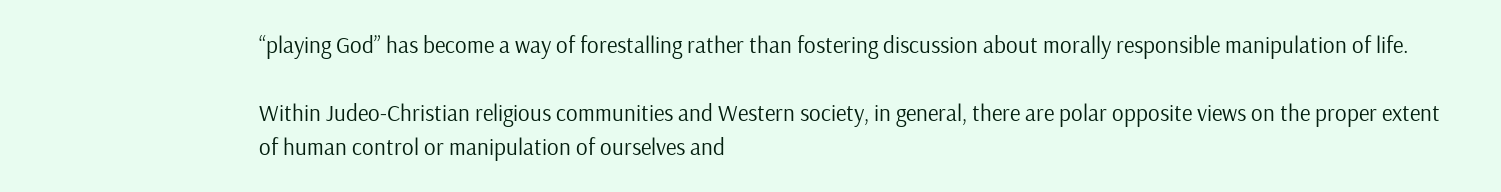“playing God” has become a way of forestalling rather than fostering discussion about morally responsible manipulation of life.

Within Judeo-Christian religious communities and Western society, in general, there are polar opposite views on the proper extent of human control or manipulation of ourselves and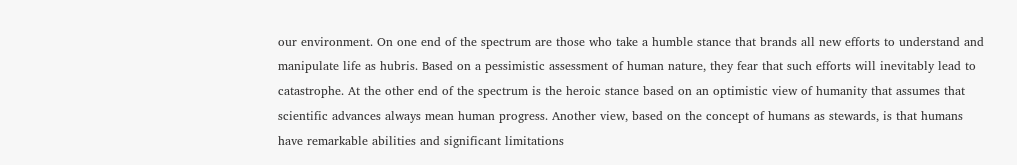our environment. On one end of the spectrum are those who take a humble stance that brands all new efforts to understand and manipulate life as hubris. Based on a pessimistic assessment of human nature, they fear that such efforts will inevitably lead to catastrophe. At the other end of the spectrum is the heroic stance based on an optimistic view of humanity that assumes that scientific advances always mean human progress. Another view, based on the concept of humans as stewards, is that humans have remarkable abilities and significant limitations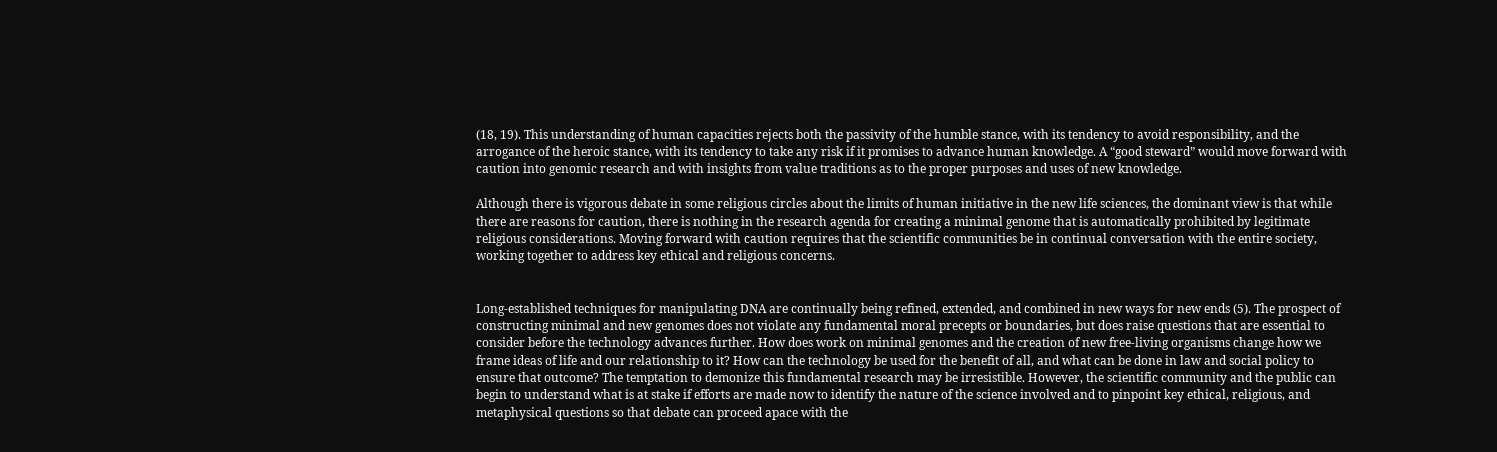(18, 19). This understanding of human capacities rejects both the passivity of the humble stance, with its tendency to avoid responsibility, and the arrogance of the heroic stance, with its tendency to take any risk if it promises to advance human knowledge. A “good steward” would move forward with caution into genomic research and with insights from value traditions as to the proper purposes and uses of new knowledge.

Although there is vigorous debate in some religious circles about the limits of human initiative in the new life sciences, the dominant view is that while there are reasons for caution, there is nothing in the research agenda for creating a minimal genome that is automatically prohibited by legitimate religious considerations. Moving forward with caution requires that the scientific communities be in continual conversation with the entire society, working together to address key ethical and religious concerns.


Long-established techniques for manipulating DNA are continually being refined, extended, and combined in new ways for new ends (5). The prospect of constructing minimal and new genomes does not violate any fundamental moral precepts or boundaries, but does raise questions that are essential to consider before the technology advances further. How does work on minimal genomes and the creation of new free-living organisms change how we frame ideas of life and our relationship to it? How can the technology be used for the benefit of all, and what can be done in law and social policy to ensure that outcome? The temptation to demonize this fundamental research may be irresistible. However, the scientific community and the public can begin to understand what is at stake if efforts are made now to identify the nature of the science involved and to pinpoint key ethical, religious, and metaphysical questions so that debate can proceed apace with the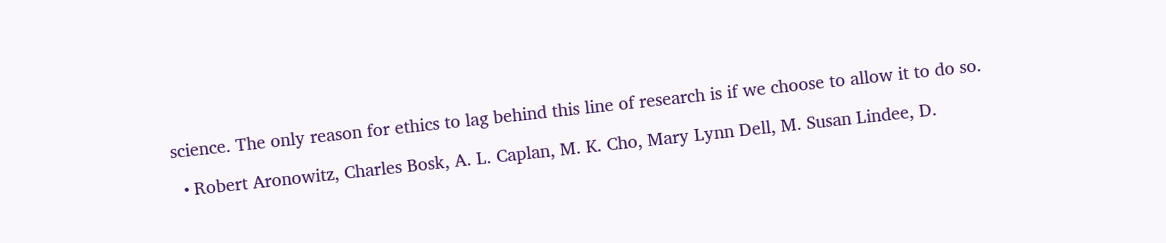science. The only reason for ethics to lag behind this line of research is if we choose to allow it to do so.

  • Robert Aronowitz, Charles Bosk, A. L. Caplan, M. K. Cho, Mary Lynn Dell, M. Susan Lindee, D.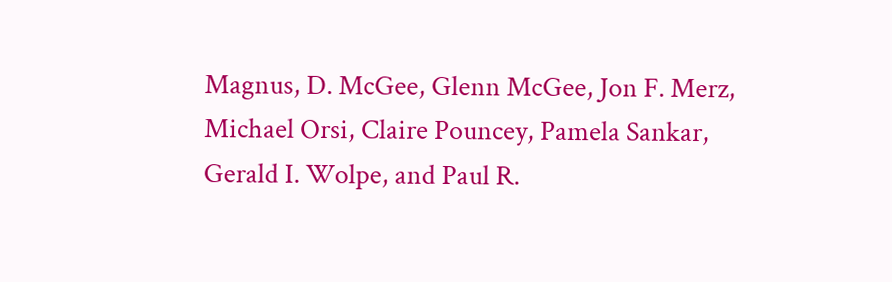Magnus, D. McGee, Glenn McGee, Jon F. Merz, Michael Orsi, Claire Pouncey, Pamela Sankar, Gerald I. Wolpe, and Paul R.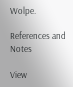Wolpe.

References and Notes

View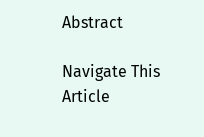Abstract

Navigate This Article